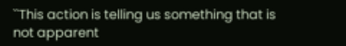``This action is telling us something that is not apparent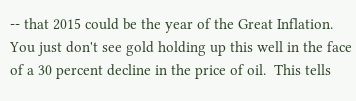-- that 2015 could be the year of the Great Inflation.  You just don't see gold holding up this well in the face of a 30 percent decline in the price of oil.  This tells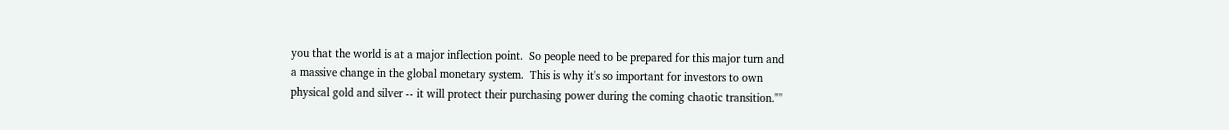you that the world is at a major inflection point.  So people need to be prepared for this major turn and a massive change in the global monetary system.  This is why it's so important for investors to own physical gold and silver -- it will protect their purchasing power during the coming chaotic transition."''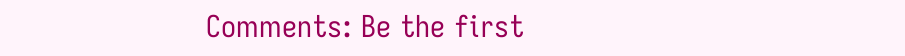Comments: Be the first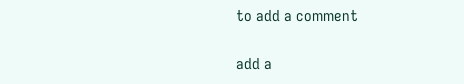to add a comment

add a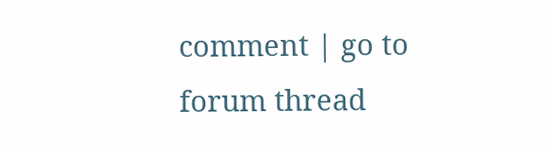comment | go to forum thread